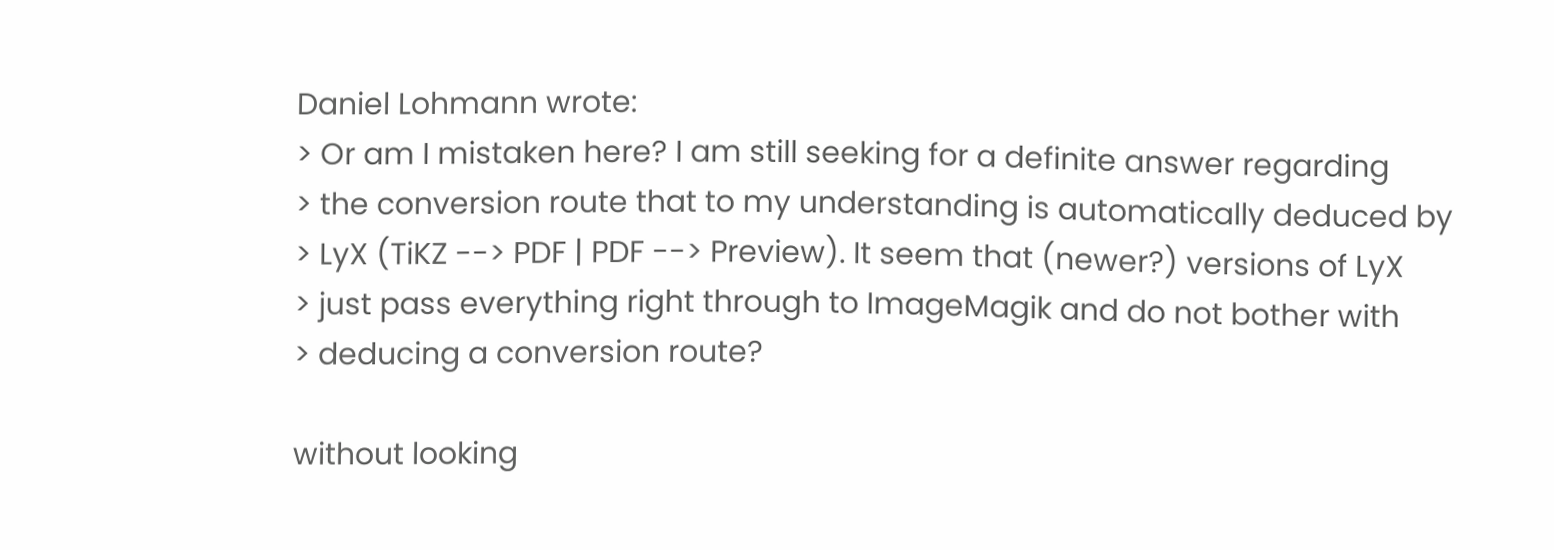Daniel Lohmann wrote:
> Or am I mistaken here? I am still seeking for a definite answer regarding
> the conversion route that to my understanding is automatically deduced by
> LyX (TiKZ --> PDF | PDF --> Preview). It seem that (newer?) versions of LyX
> just pass everything right through to ImageMagik and do not bother with
> deducing a conversion route?

without looking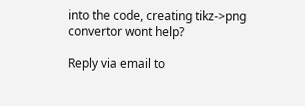into the code, creating tikz->png convertor wont help?

Reply via email to